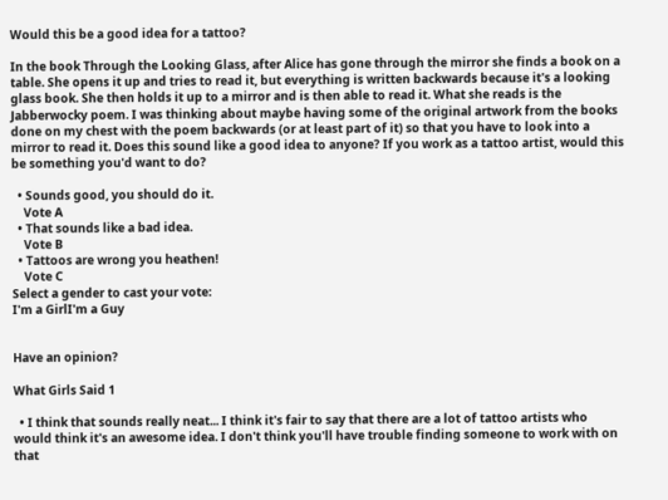Would this be a good idea for a tattoo?

In the book Through the Looking Glass, after Alice has gone through the mirror she finds a book on a table. She opens it up and tries to read it, but everything is written backwards because it's a looking glass book. She then holds it up to a mirror and is then able to read it. What she reads is the Jabberwocky poem. I was thinking about maybe having some of the original artwork from the books done on my chest with the poem backwards (or at least part of it) so that you have to look into a mirror to read it. Does this sound like a good idea to anyone? If you work as a tattoo artist, would this be something you'd want to do?

  • Sounds good, you should do it.
    Vote A
  • That sounds like a bad idea.
    Vote B
  • Tattoos are wrong you heathen!
    Vote C
Select a gender to cast your vote:
I'm a GirlI'm a Guy


Have an opinion?

What Girls Said 1

  • I think that sounds really neat... I think it's fair to say that there are a lot of tattoo artists who would think it's an awesome idea. I don't think you'll have trouble finding someone to work with on that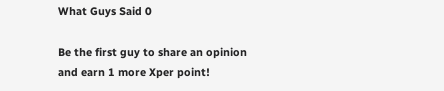What Guys Said 0

Be the first guy to share an opinion
and earn 1 more Xper point!